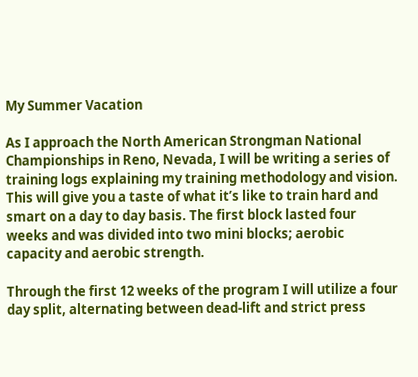My Summer Vacation

As I approach the North American Strongman National Championships in Reno, Nevada, I will be writing a series of training logs explaining my training methodology and vision. This will give you a taste of what it’s like to train hard and smart on a day to day basis. The first block lasted four weeks and was divided into two mini blocks; aerobic capacity and aerobic strength.

Through the first 12 weeks of the program I will utilize a four day split, alternating between dead-lift and strict press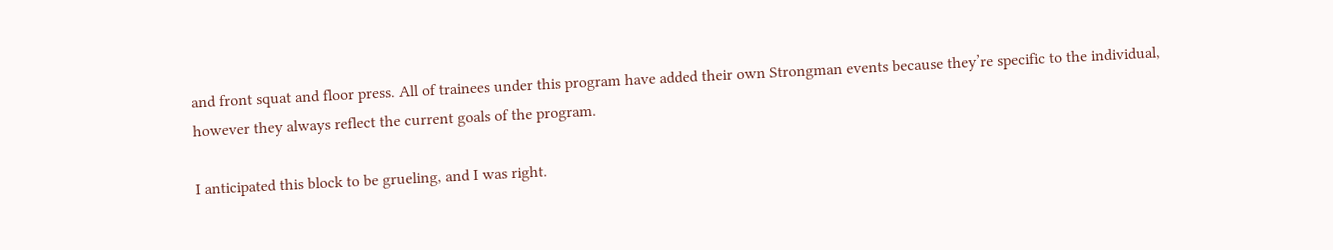and front squat and floor press. All of trainees under this program have added their own Strongman events because they’re specific to the individual, however they always reflect the current goals of the program.

I anticipated this block to be grueling, and I was right.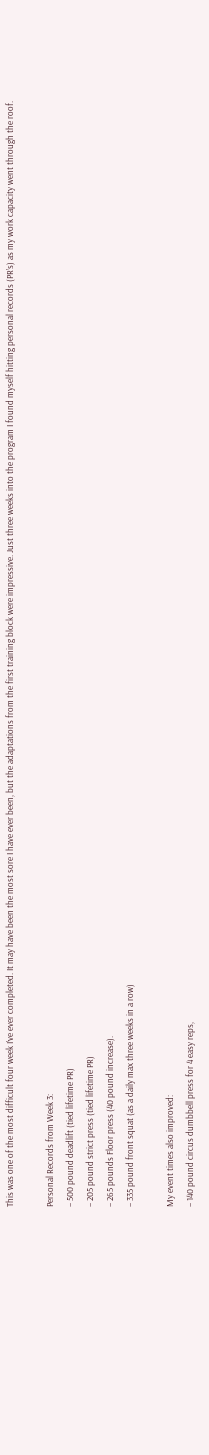This was one of the most difficult four week I’ve ever completed. It may have been the most sore I have ever been, but the adaptations from the first training block were impressive. Just three weeks into the program I found myself hitting personal records (PR’s) as my work capacity went through the roof.

Personal Records from Week 3:
– 500 pound deadlift (tied lifetime PR)
– 205 pound strict press (tied lifetime PR)
– 265 pounds Floor press (40 pound increase).
– 335 pound front squat (as a daily max three weeks in a row)

My event times also improved:
– 140 pound circus dumbbell press for 4 easy reps,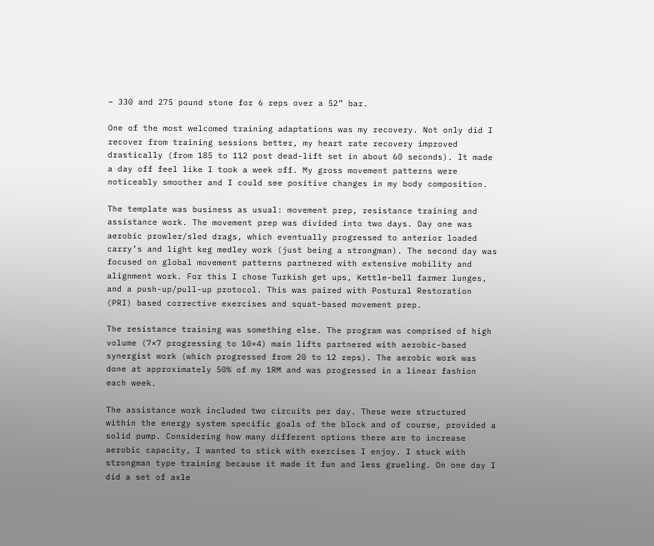– 330 and 275 pound stone for 6 reps over a 52” bar.

One of the most welcomed training adaptations was my recovery. Not only did I recover from training sessions better, my heart rate recovery improved drastically (from 185 to 112 post dead-lift set in about 60 seconds). It made a day off feel like I took a week off. My gross movement patterns were noticeably smoother and I could see positive changes in my body composition.

The template was business as usual: movement prep, resistance training and assistance work. The movement prep was divided into two days. Day one was aerobic prowler/sled drags, which eventually progressed to anterior loaded carry’s and light keg medley work (just being a strongman). The second day was focused on global movement patterns partnered with extensive mobility and alignment work. For this I chose Turkish get ups, Kettle-bell farmer lunges, and a push-up/pull-up protocol. This was paired with Postural Restoration (PRI) based corrective exercises and squat-based movement prep.

The resistance training was something else. The program was comprised of high volume (7×7 progressing to 10×4) main lifts partnered with aerobic-based synergist work (which progressed from 20 to 12 reps). The aerobic work was done at approximately 50% of my 1RM and was progressed in a linear fashion each week.

The assistance work included two circuits per day. These were structured within the energy system specific goals of the block and of course, provided a solid pump. Considering how many different options there are to increase aerobic capacity, I wanted to stick with exercises I enjoy. I stuck with strongman type training because it made it fun and less grueling. On one day I did a set of axle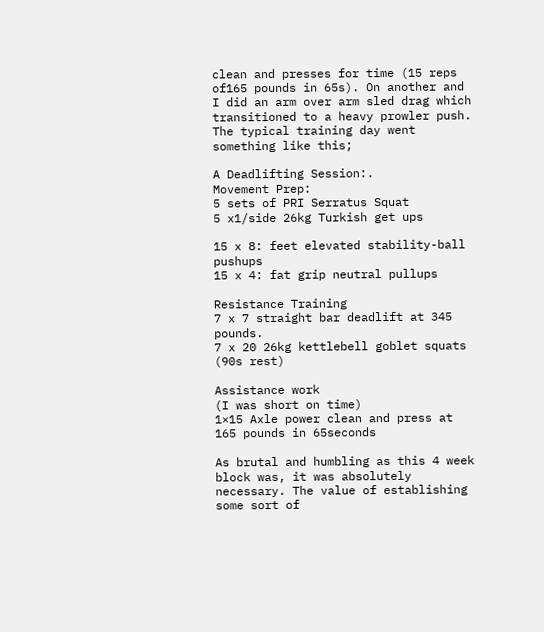clean and presses for time (15 reps of165 pounds in 65s). On another and I did an arm over arm sled drag which transitioned to a heavy prowler push. The typical training day went something like this;

A Deadlifting Session:.
Movement Prep:
5 sets of PRI Serratus Squat
5 x1/side 26kg Turkish get ups

15 x 8: feet elevated stability-ball pushups
15 x 4: fat grip neutral pullups

Resistance Training
7 x 7 straight bar deadlift at 345 pounds.
7 x 20 26kg kettlebell goblet squats
(90s rest)

Assistance work
(I was short on time)
1×15 Axle power clean and press at 165 pounds in 65seconds

As brutal and humbling as this 4 week block was, it was absolutely necessary. The value of establishing some sort of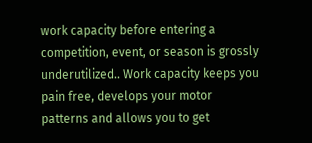work capacity before entering a competition, event, or season is grossly underutilized.. Work capacity keeps you pain free, develops your motor patterns and allows you to get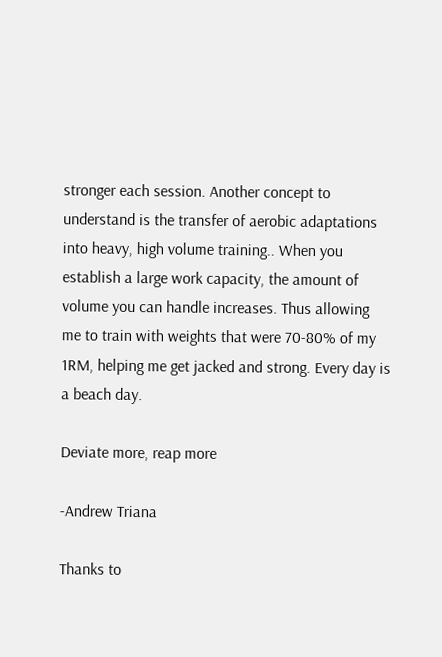stronger each session. Another concept to understand is the transfer of aerobic adaptations into heavy, high volume training.. When you establish a large work capacity, the amount of volume you can handle increases. Thus allowing me to train with weights that were 70-80% of my 1RM, helping me get jacked and strong. Every day is a beach day.

Deviate more, reap more

-Andrew Triana

Thanks to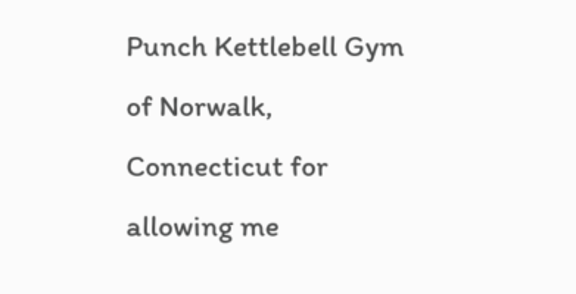Punch Kettlebell Gym of Norwalk, Connecticut for allowing me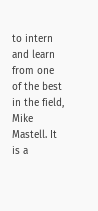to intern and learn from one of the best in the field, Mike Mastell. It is a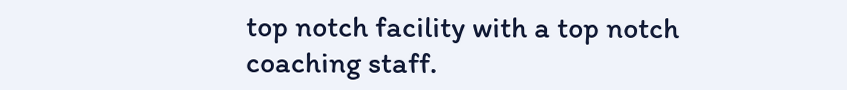top notch facility with a top notch coaching staff.